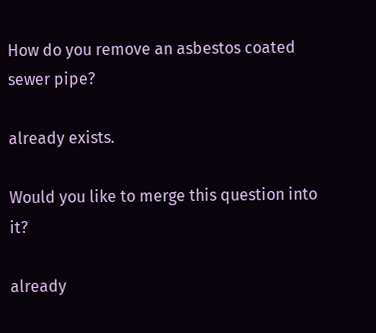How do you remove an asbestos coated sewer pipe?

already exists.

Would you like to merge this question into it?

already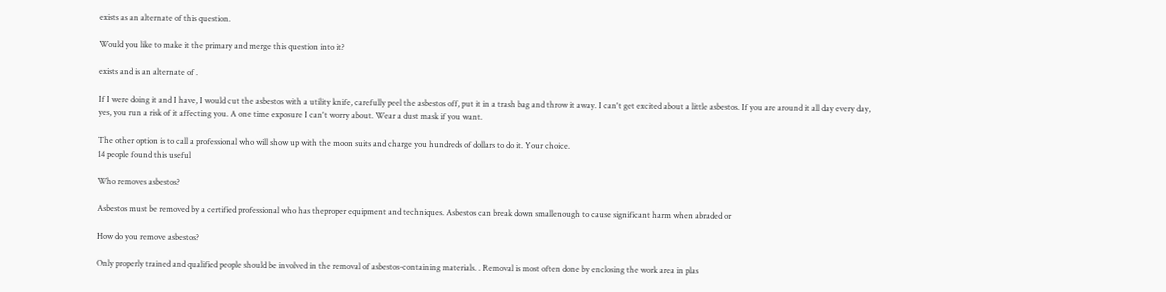exists as an alternate of this question.

Would you like to make it the primary and merge this question into it?

exists and is an alternate of .

If I were doing it and I have, I would cut the asbestos with a utility knife, carefully peel the asbestos off, put it in a trash bag and throw it away. I can't get excited about a little asbestos. If you are around it all day every day, yes, you run a risk of it affecting you. A one time exposure I can't worry about. Wear a dust mask if you want.

The other option is to call a professional who will show up with the moon suits and charge you hundreds of dollars to do it. Your choice.
14 people found this useful

Who removes asbestos?

Asbestos must be removed by a certified professional who has theproper equipment and techniques. Asbestos can break down smallenough to cause significant harm when abraded or

How do you remove asbestos?

Only properly trained and qualified people should be involved in the removal of asbestos-containing materials. . Removal is most often done by enclosing the work area in plas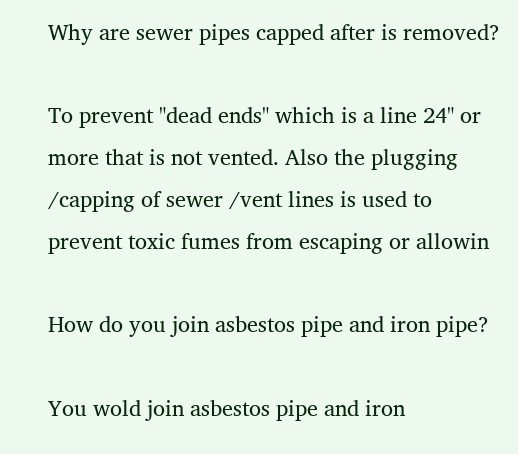Why are sewer pipes capped after is removed?

To prevent "dead ends" which is a line 24" or more that is not vented. Also the plugging /capping of sewer /vent lines is used to prevent toxic fumes from escaping or allowin

How do you join asbestos pipe and iron pipe?

You wold join asbestos pipe and iron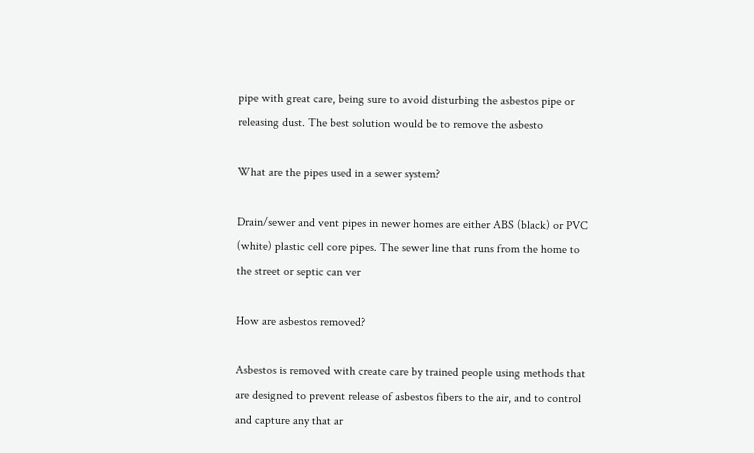pipe with great care, being sure to avoid disturbing the asbestos pipe or releasing dust. The best solution would be to remove the asbesto

What are the pipes used in a sewer system?

Drain/sewer and vent pipes in newer homes are either ABS (black) or PVC (white) plastic cell core pipes. The sewer line that runs from the home to the street or septic can ver

How are asbestos removed?

Asbestos is removed with create care by trained people using methods that are designed to prevent release of asbestos fibers to the air, and to control and capture any that ar